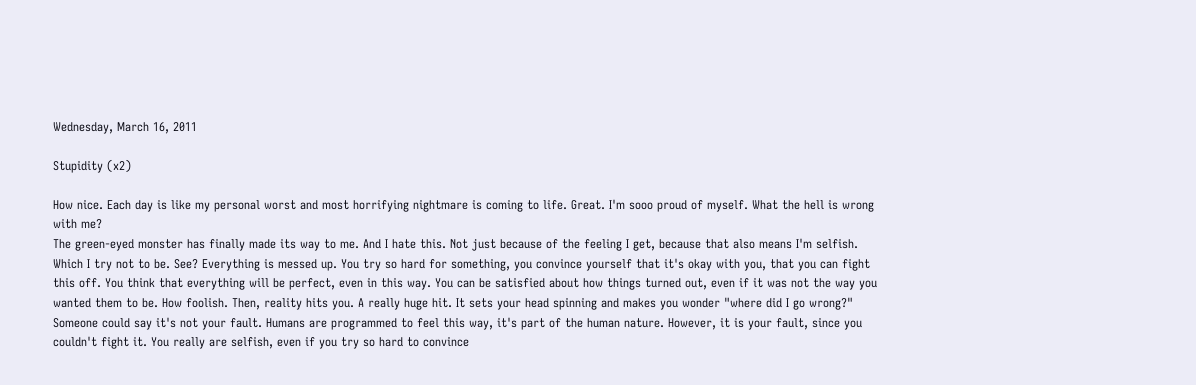Wednesday, March 16, 2011

Stupidity (x2)

How nice. Each day is like my personal worst and most horrifying nightmare is coming to life. Great. I'm sooo proud of myself. What the hell is wrong with me?
The green-eyed monster has finally made its way to me. And I hate this. Not just because of the feeling I get, because that also means I'm selfish. Which I try not to be. See? Everything is messed up. You try so hard for something, you convince yourself that it's okay with you, that you can fight this off. You think that everything will be perfect, even in this way. You can be satisfied about how things turned out, even if it was not the way you wanted them to be. How foolish. Then, reality hits you. A really huge hit. It sets your head spinning and makes you wonder "where did I go wrong?" Someone could say it's not your fault. Humans are programmed to feel this way, it's part of the human nature. However, it is your fault, since you couldn't fight it. You really are selfish, even if you try so hard to convince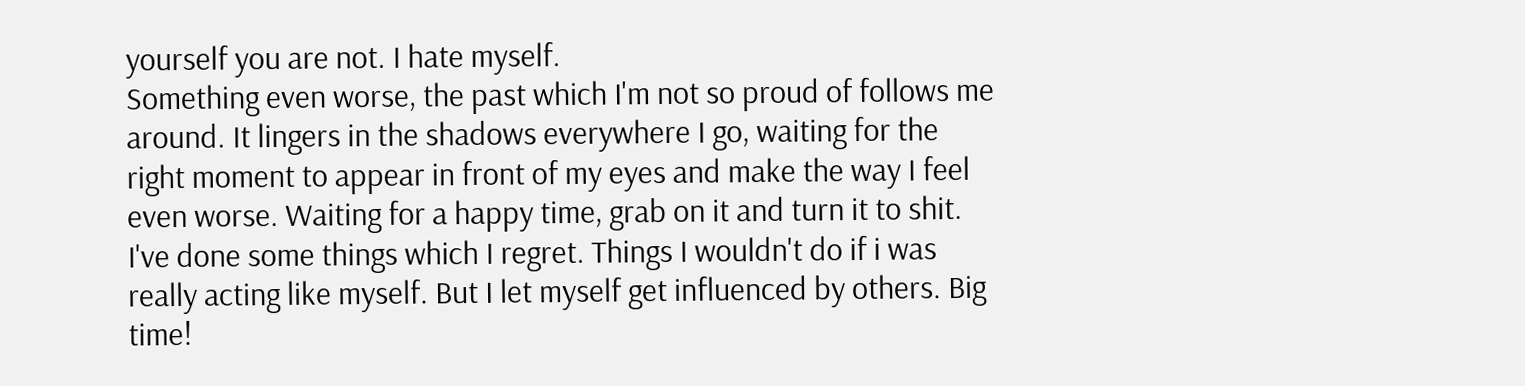yourself you are not. I hate myself.
Something even worse, the past which I'm not so proud of follows me around. It lingers in the shadows everywhere I go, waiting for the right moment to appear in front of my eyes and make the way I feel even worse. Waiting for a happy time, grab on it and turn it to shit. I've done some things which I regret. Things I wouldn't do if i was really acting like myself. But I let myself get influenced by others. Big time!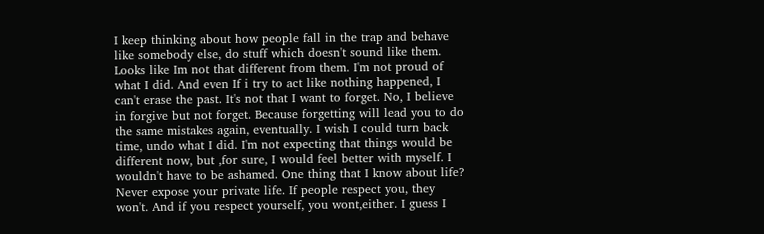I keep thinking about how people fall in the trap and behave like somebody else, do stuff which doesn't sound like them. Looks like Im not that different from them. I'm not proud of what I did. And even If i try to act like nothing happened, I can't erase the past. It's not that I want to forget. No, I believe in forgive but not forget. Because forgetting will lead you to do the same mistakes again, eventually. I wish I could turn back time, undo what I did. I'm not expecting that things would be different now, but ,for sure, I would feel better with myself. I wouldn't have to be ashamed. One thing that I know about life? Never expose your private life. If people respect you, they won't. And if you respect yourself, you wont,either. I guess I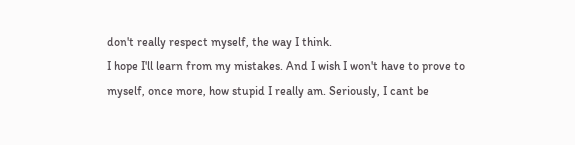don't really respect myself, the way I think.
I hope I'll learn from my mistakes. And I wish I won't have to prove to myself, once more, how stupid I really am. Seriously, I cant be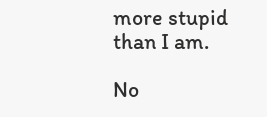more stupid than I am.

No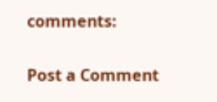comments:

Post a Comment